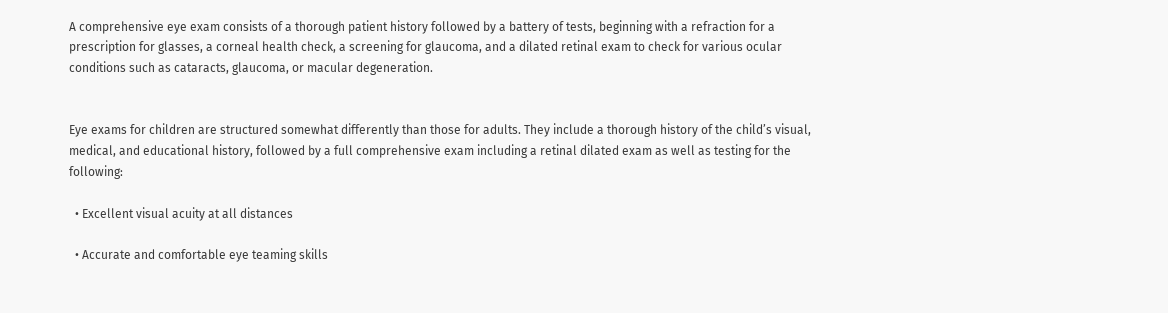A comprehensive eye exam consists of a thorough patient history followed by a battery of tests, beginning with a refraction for a prescription for glasses, a corneal health check, a screening for glaucoma, and a dilated retinal exam to check for various ocular conditions such as cataracts, glaucoma, or macular degeneration.


Eye exams for children are structured somewhat differently than those for adults. They include a thorough history of the child’s visual, medical, and educational history, followed by a full comprehensive exam including a retinal dilated exam as well as testing for the following:

  • Excellent visual acuity at all distances

  • Accurate and comfortable eye teaming skills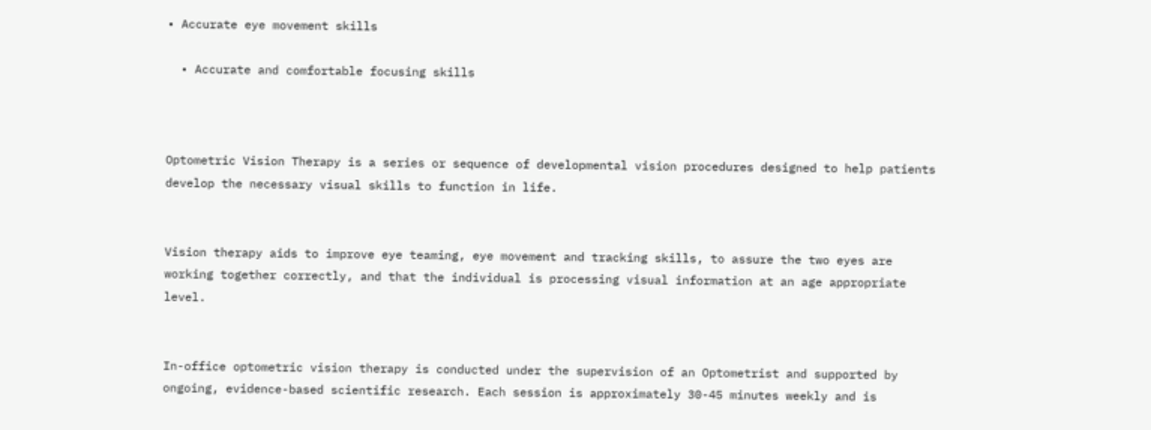• Accurate eye movement skills

  • Accurate and comfortable focusing skills



Optometric Vision Therapy is a series or sequence of developmental vision procedures designed to help patients develop the necessary visual skills to function in life.


Vision therapy aids to improve eye teaming, eye movement and tracking skills, to assure the two eyes are working together correctly, and that the individual is processing visual information at an age appropriate level.


In-office optometric vision therapy is conducted under the supervision of an Optometrist and supported by ongoing, evidence-based scientific research. Each session is approximately 30-45 minutes weekly and is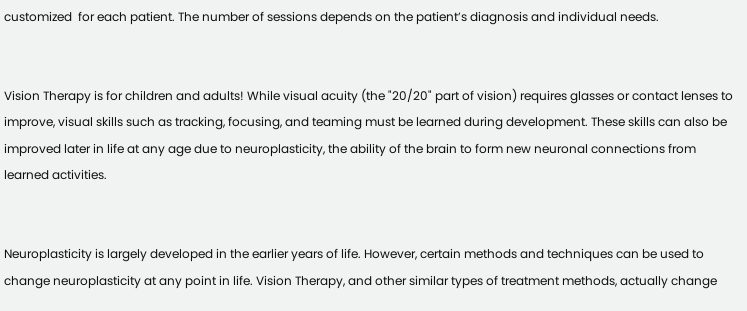customized  for each patient. The number of sessions depends on the patient’s diagnosis and individual needs.


Vision Therapy is for children and adults! While visual acuity (the "20/20" part of vision) requires glasses or contact lenses to improve, visual skills such as tracking, focusing, and teaming must be learned during development. These skills can also be improved later in life at any age due to neuroplasticity, the ability of the brain to form new neuronal connections from learned activities.


Neuroplasticity is largely developed in the earlier years of life. However, certain methods and techniques can be used to change neuroplasticity at any point in life. Vision Therapy, and other similar types of treatment methods, actually change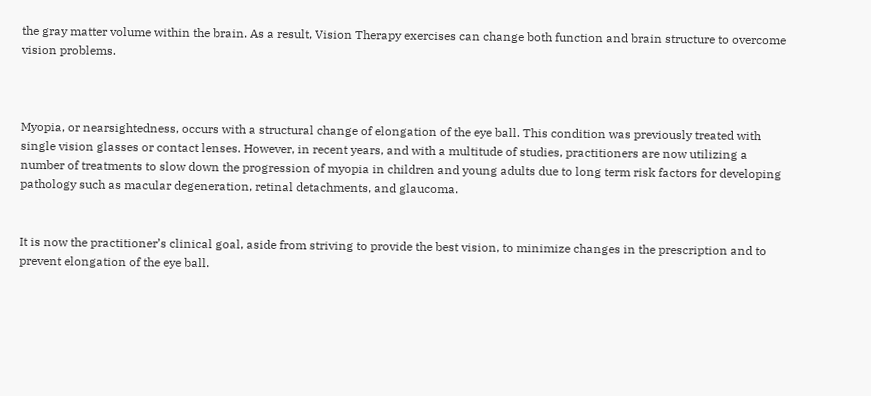the gray matter volume within the brain. As a result, Vision Therapy exercises can change both function and brain structure to overcome vision problems.



Myopia, or nearsightedness, occurs with a structural change of elongation of the eye ball. This condition was previously treated with single vision glasses or contact lenses. However, in recent years, and with a multitude of studies, practitioners are now utilizing a number of treatments to slow down the progression of myopia in children and young adults due to long term risk factors for developing pathology such as macular degeneration, retinal detachments, and glaucoma.


It is now the practitioner’s clinical goal, aside from striving to provide the best vision, to minimize changes in the prescription and to prevent elongation of the eye ball.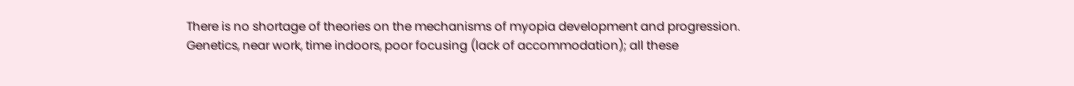There is no shortage of theories on the mechanisms of myopia development and progression. Genetics, near work, time indoors, poor focusing (lack of accommodation); all these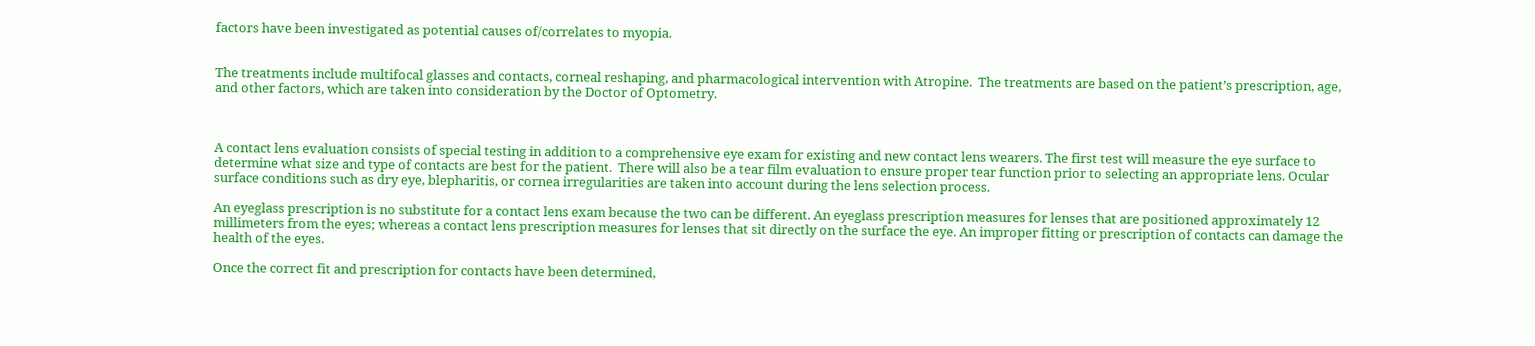factors have been investigated as potential causes of/correlates to myopia.


The treatments include multifocal glasses and contacts, corneal reshaping, and pharmacological intervention with Atropine.  The treatments are based on the patient’s prescription, age, and other factors, which are taken into consideration by the Doctor of Optometry.



A contact lens evaluation consists of special testing in addition to a comprehensive eye exam for existing and new contact lens wearers. The first test will measure the eye surface to determine what size and type of contacts are best for the patient.  There will also be a tear film evaluation to ensure proper tear function prior to selecting an appropriate lens. Ocular surface conditions such as dry eye, blepharitis, or cornea irregularities are taken into account during the lens selection process.

An eyeglass prescription is no substitute for a contact lens exam because the two can be different. An eyeglass prescription measures for lenses that are positioned approximately 12 millimeters from the eyes; whereas a contact lens prescription measures for lenses that sit directly on the surface the eye. An improper fitting or prescription of contacts can damage the health of the eyes.

Once the correct fit and prescription for contacts have been determined,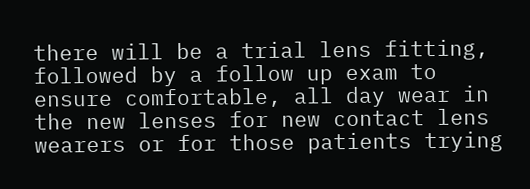there will be a trial lens fitting, followed by a follow up exam to ensure comfortable, all day wear in the new lenses for new contact lens wearers or for those patients trying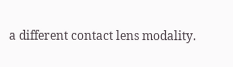a different contact lens modality.